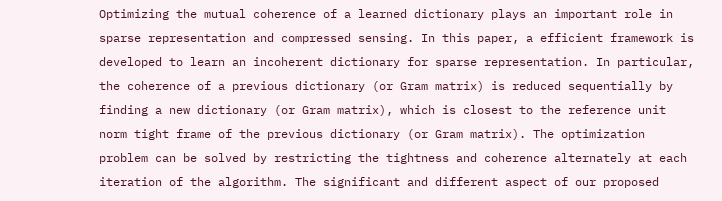Optimizing the mutual coherence of a learned dictionary plays an important role in sparse representation and compressed sensing. In this paper, a efficient framework is developed to learn an incoherent dictionary for sparse representation. In particular, the coherence of a previous dictionary (or Gram matrix) is reduced sequentially by finding a new dictionary (or Gram matrix), which is closest to the reference unit norm tight frame of the previous dictionary (or Gram matrix). The optimization problem can be solved by restricting the tightness and coherence alternately at each iteration of the algorithm. The significant and different aspect of our proposed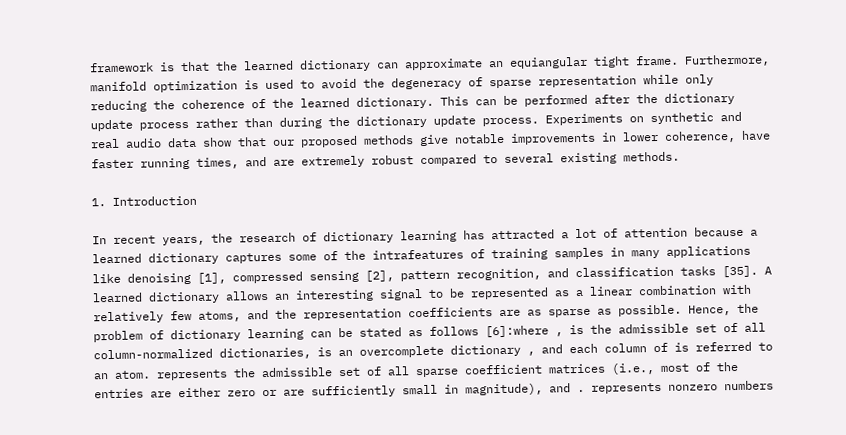framework is that the learned dictionary can approximate an equiangular tight frame. Furthermore, manifold optimization is used to avoid the degeneracy of sparse representation while only reducing the coherence of the learned dictionary. This can be performed after the dictionary update process rather than during the dictionary update process. Experiments on synthetic and real audio data show that our proposed methods give notable improvements in lower coherence, have faster running times, and are extremely robust compared to several existing methods.

1. Introduction

In recent years, the research of dictionary learning has attracted a lot of attention because a learned dictionary captures some of the intrafeatures of training samples in many applications like denoising [1], compressed sensing [2], pattern recognition, and classification tasks [35]. A learned dictionary allows an interesting signal to be represented as a linear combination with relatively few atoms, and the representation coefficients are as sparse as possible. Hence, the problem of dictionary learning can be stated as follows [6]:where , is the admissible set of all column-normalized dictionaries, is an overcomplete dictionary , and each column of is referred to an atom. represents the admissible set of all sparse coefficient matrices (i.e., most of the entries are either zero or are sufficiently small in magnitude), and . represents nonzero numbers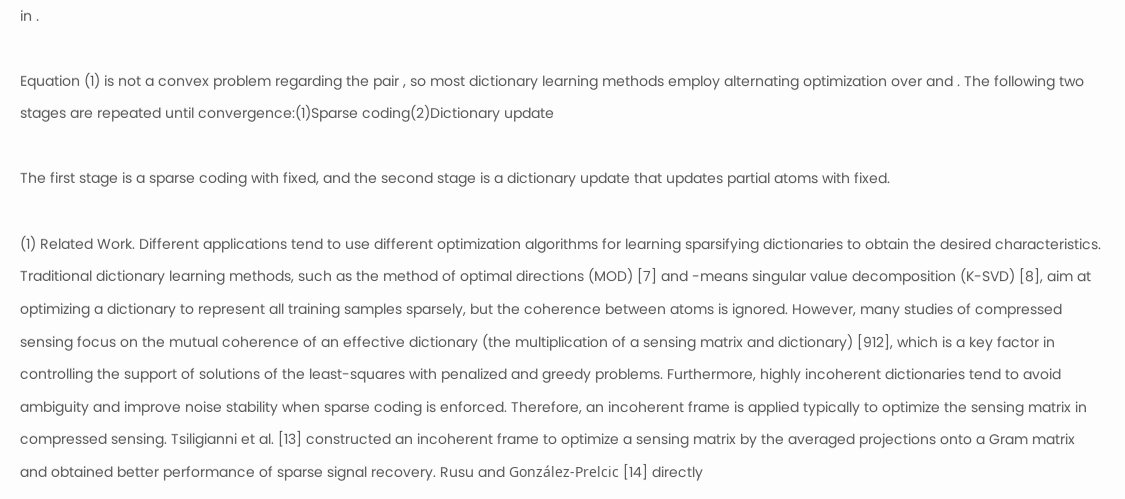in .

Equation (1) is not a convex problem regarding the pair , so most dictionary learning methods employ alternating optimization over and . The following two stages are repeated until convergence:(1)Sparse coding(2)Dictionary update

The first stage is a sparse coding with fixed, and the second stage is a dictionary update that updates partial atoms with fixed.

(1) Related Work. Different applications tend to use different optimization algorithms for learning sparsifying dictionaries to obtain the desired characteristics. Traditional dictionary learning methods, such as the method of optimal directions (MOD) [7] and -means singular value decomposition (K-SVD) [8], aim at optimizing a dictionary to represent all training samples sparsely, but the coherence between atoms is ignored. However, many studies of compressed sensing focus on the mutual coherence of an effective dictionary (the multiplication of a sensing matrix and dictionary) [912], which is a key factor in controlling the support of solutions of the least-squares with penalized and greedy problems. Furthermore, highly incoherent dictionaries tend to avoid ambiguity and improve noise stability when sparse coding is enforced. Therefore, an incoherent frame is applied typically to optimize the sensing matrix in compressed sensing. Tsiligianni et al. [13] constructed an incoherent frame to optimize a sensing matrix by the averaged projections onto a Gram matrix and obtained better performance of sparse signal recovery. Rusu and González-Prelcic [14] directly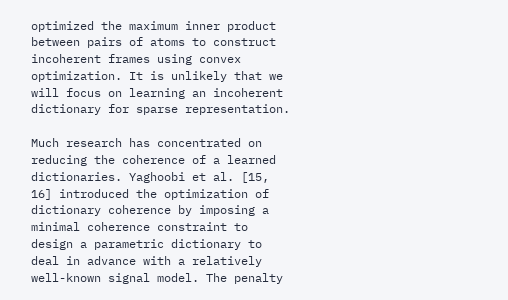optimized the maximum inner product between pairs of atoms to construct incoherent frames using convex optimization. It is unlikely that we will focus on learning an incoherent dictionary for sparse representation.

Much research has concentrated on reducing the coherence of a learned dictionaries. Yaghoobi et al. [15, 16] introduced the optimization of dictionary coherence by imposing a minimal coherence constraint to design a parametric dictionary to deal in advance with a relatively well-known signal model. The penalty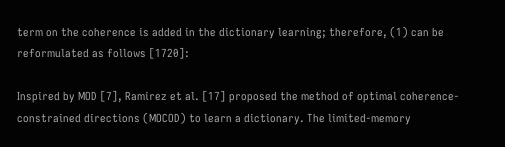term on the coherence is added in the dictionary learning; therefore, (1) can be reformulated as follows [1720]:

Inspired by MOD [7], Ramirez et al. [17] proposed the method of optimal coherence-constrained directions (MOCOD) to learn a dictionary. The limited-memory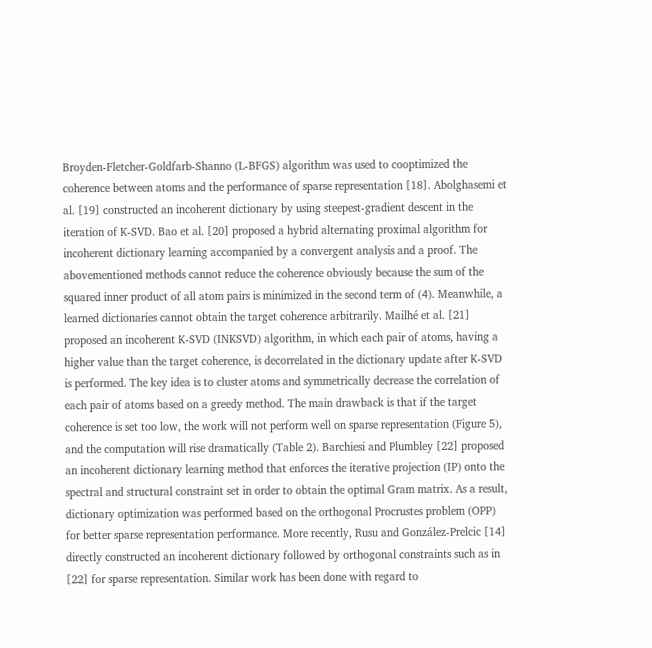Broyden-Fletcher-Goldfarb-Shanno (L-BFGS) algorithm was used to cooptimized the coherence between atoms and the performance of sparse representation [18]. Abolghasemi et al. [19] constructed an incoherent dictionary by using steepest-gradient descent in the iteration of K-SVD. Bao et al. [20] proposed a hybrid alternating proximal algorithm for incoherent dictionary learning accompanied by a convergent analysis and a proof. The abovementioned methods cannot reduce the coherence obviously because the sum of the squared inner product of all atom pairs is minimized in the second term of (4). Meanwhile, a learned dictionaries cannot obtain the target coherence arbitrarily. Mailhé et al. [21] proposed an incoherent K-SVD (INKSVD) algorithm, in which each pair of atoms, having a higher value than the target coherence, is decorrelated in the dictionary update after K-SVD is performed. The key idea is to cluster atoms and symmetrically decrease the correlation of each pair of atoms based on a greedy method. The main drawback is that if the target coherence is set too low, the work will not perform well on sparse representation (Figure 5), and the computation will rise dramatically (Table 2). Barchiesi and Plumbley [22] proposed an incoherent dictionary learning method that enforces the iterative projection (IP) onto the spectral and structural constraint set in order to obtain the optimal Gram matrix. As a result, dictionary optimization was performed based on the orthogonal Procrustes problem (OPP) for better sparse representation performance. More recently, Rusu and González-Prelcic [14] directly constructed an incoherent dictionary followed by orthogonal constraints such as in [22] for sparse representation. Similar work has been done with regard to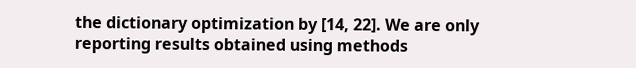the dictionary optimization by [14, 22]. We are only reporting results obtained using methods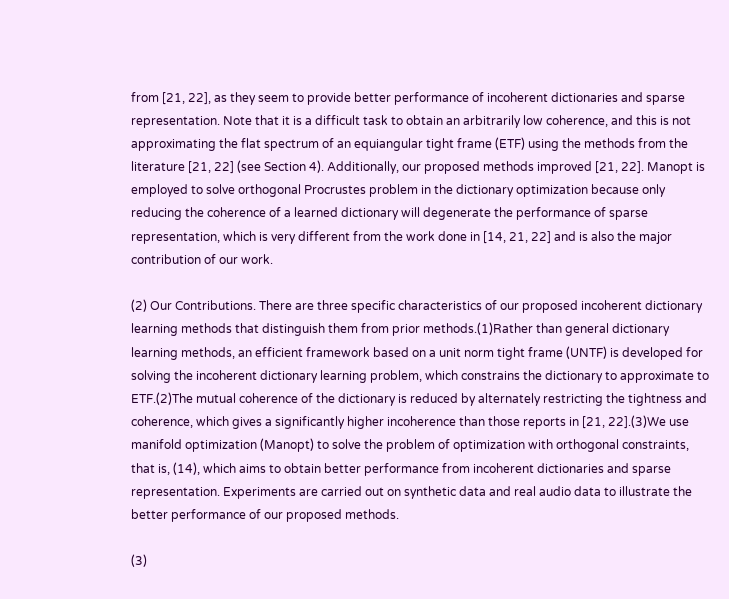from [21, 22], as they seem to provide better performance of incoherent dictionaries and sparse representation. Note that it is a difficult task to obtain an arbitrarily low coherence, and this is not approximating the flat spectrum of an equiangular tight frame (ETF) using the methods from the literature [21, 22] (see Section 4). Additionally, our proposed methods improved [21, 22]. Manopt is employed to solve orthogonal Procrustes problem in the dictionary optimization because only reducing the coherence of a learned dictionary will degenerate the performance of sparse representation, which is very different from the work done in [14, 21, 22] and is also the major contribution of our work.

(2) Our Contributions. There are three specific characteristics of our proposed incoherent dictionary learning methods that distinguish them from prior methods.(1)Rather than general dictionary learning methods, an efficient framework based on a unit norm tight frame (UNTF) is developed for solving the incoherent dictionary learning problem, which constrains the dictionary to approximate to ETF.(2)The mutual coherence of the dictionary is reduced by alternately restricting the tightness and coherence, which gives a significantly higher incoherence than those reports in [21, 22].(3)We use manifold optimization (Manopt) to solve the problem of optimization with orthogonal constraints, that is, (14), which aims to obtain better performance from incoherent dictionaries and sparse representation. Experiments are carried out on synthetic data and real audio data to illustrate the better performance of our proposed methods.

(3)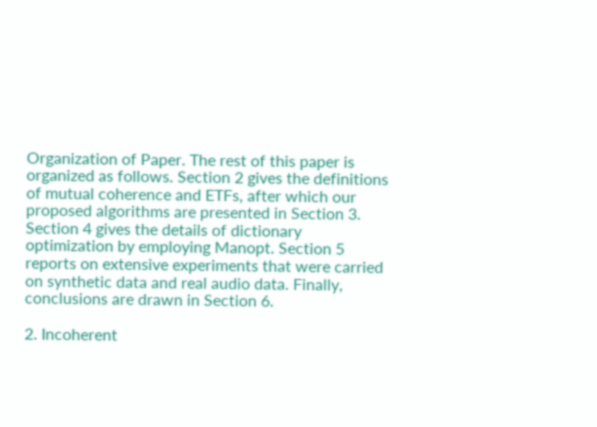Organization of Paper. The rest of this paper is organized as follows. Section 2 gives the definitions of mutual coherence and ETFs, after which our proposed algorithms are presented in Section 3. Section 4 gives the details of dictionary optimization by employing Manopt. Section 5 reports on extensive experiments that were carried on synthetic data and real audio data. Finally, conclusions are drawn in Section 6.

2. Incoherent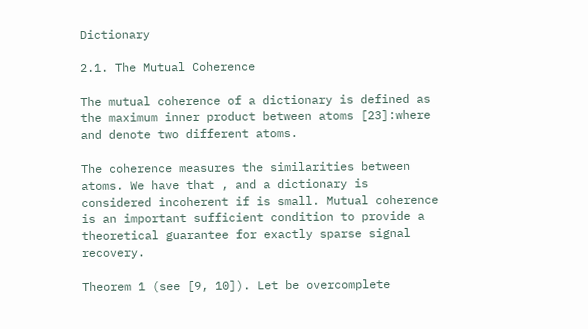Dictionary

2.1. The Mutual Coherence

The mutual coherence of a dictionary is defined as the maximum inner product between atoms [23]:where and denote two different atoms.

The coherence measures the similarities between atoms. We have that , and a dictionary is considered incoherent if is small. Mutual coherence is an important sufficient condition to provide a theoretical guarantee for exactly sparse signal recovery.

Theorem 1 (see [9, 10]). Let be overcomplete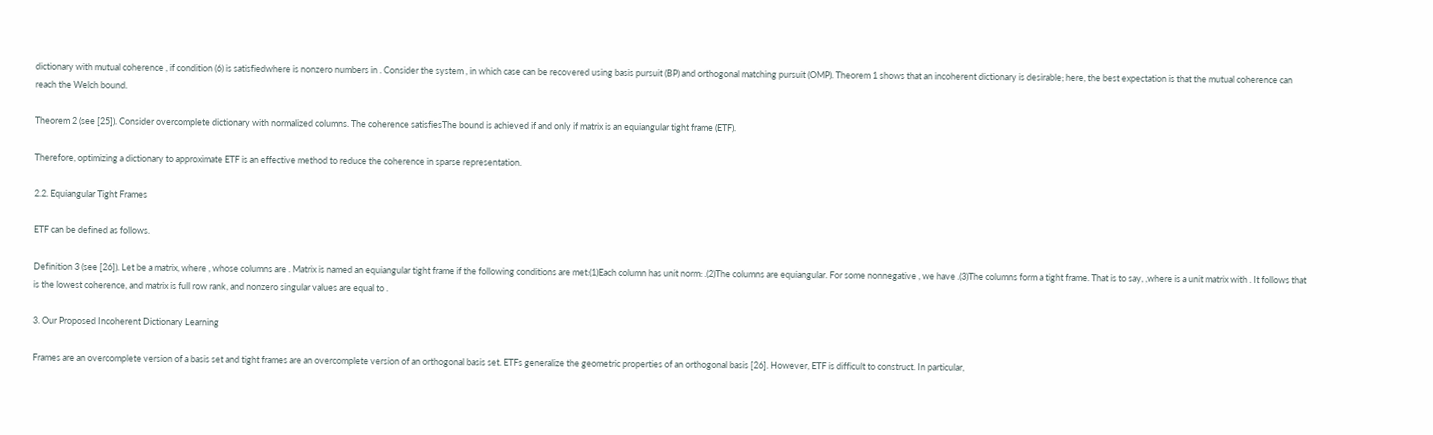dictionary with mutual coherence , if condition (6) is satisfiedwhere is nonzero numbers in . Consider the system , in which case can be recovered using basis pursuit (BP) and orthogonal matching pursuit (OMP). Theorem 1 shows that an incoherent dictionary is desirable; here, the best expectation is that the mutual coherence can reach the Welch bound.

Theorem 2 (see [25]). Consider overcomplete dictionary with normalized columns. The coherence satisfiesThe bound is achieved if and only if matrix is an equiangular tight frame (ETF).

Therefore, optimizing a dictionary to approximate ETF is an effective method to reduce the coherence in sparse representation.

2.2. Equiangular Tight Frames

ETF can be defined as follows.

Definition 3 (see [26]). Let be a matrix, where , whose columns are . Matrix is named an equiangular tight frame if the following conditions are met:(1)Each column has unit norm: .(2)The columns are equiangular. For some nonnegative , we have .(3)The columns form a tight frame. That is to say, ,where is a unit matrix with . It follows that is the lowest coherence, and matrix is full row rank, and nonzero singular values are equal to .

3. Our Proposed Incoherent Dictionary Learning

Frames are an overcomplete version of a basis set and tight frames are an overcomplete version of an orthogonal basis set. ETFs generalize the geometric properties of an orthogonal basis [26]. However, ETF is difficult to construct. In particular,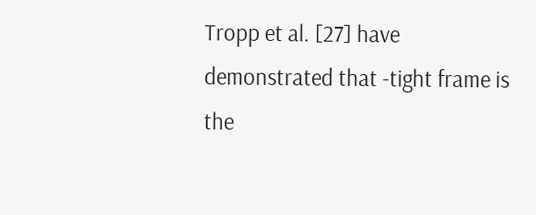Tropp et al. [27] have demonstrated that -tight frame is the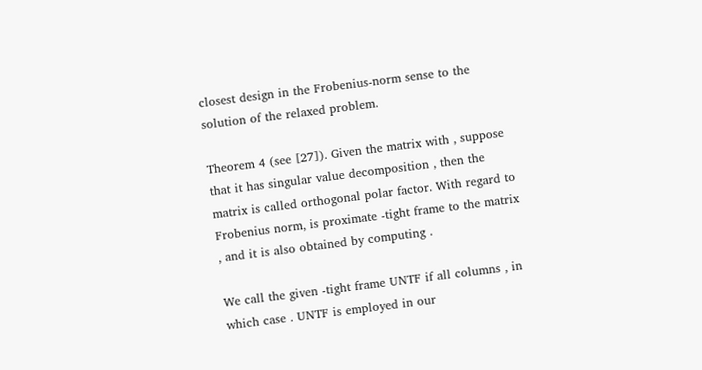closest design in the Frobenius-norm sense to the solution of the relaxed problem.

Theorem 4 (see [27]). Given the matrix with , suppose that it has singular value decomposition , then the matrix is called orthogonal polar factor. With regard to Frobenius norm, is proximate -tight frame to the matrix , and it is also obtained by computing .

We call the given -tight frame UNTF if all columns , in which case . UNTF is employed in our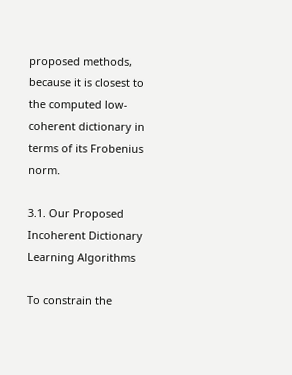proposed methods, because it is closest to the computed low-coherent dictionary in terms of its Frobenius norm.

3.1. Our Proposed Incoherent Dictionary Learning Algorithms

To constrain the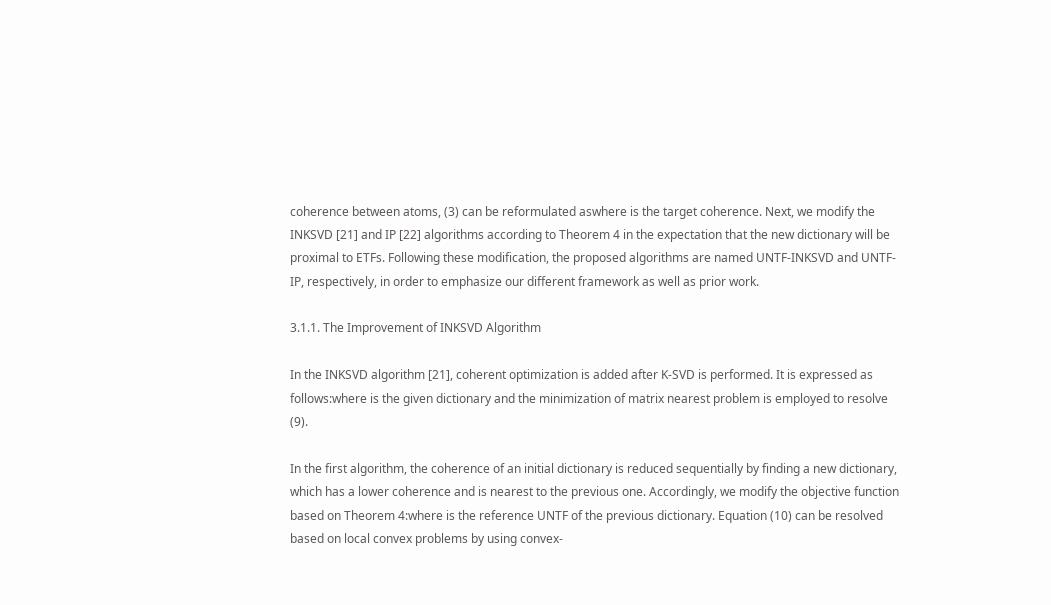coherence between atoms, (3) can be reformulated aswhere is the target coherence. Next, we modify the INKSVD [21] and IP [22] algorithms according to Theorem 4 in the expectation that the new dictionary will be proximal to ETFs. Following these modification, the proposed algorithms are named UNTF-INKSVD and UNTF-IP, respectively, in order to emphasize our different framework as well as prior work.

3.1.1. The Improvement of INKSVD Algorithm

In the INKSVD algorithm [21], coherent optimization is added after K-SVD is performed. It is expressed as follows:where is the given dictionary and the minimization of matrix nearest problem is employed to resolve (9).

In the first algorithm, the coherence of an initial dictionary is reduced sequentially by finding a new dictionary, which has a lower coherence and is nearest to the previous one. Accordingly, we modify the objective function based on Theorem 4:where is the reference UNTF of the previous dictionary. Equation (10) can be resolved based on local convex problems by using convex-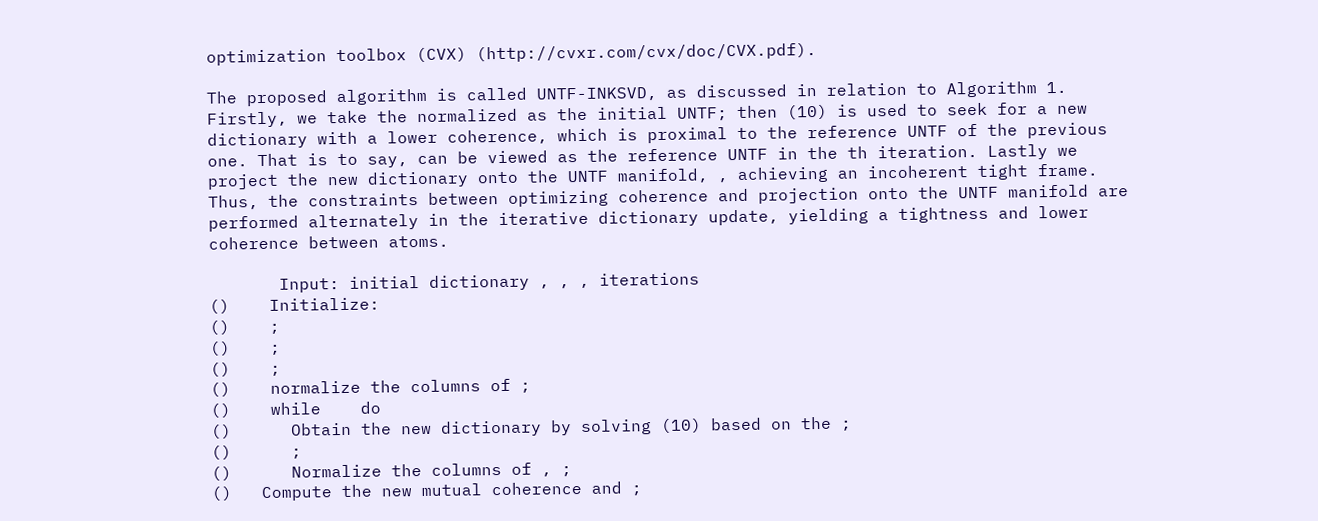optimization toolbox (CVX) (http://cvxr.com/cvx/doc/CVX.pdf).

The proposed algorithm is called UNTF-INKSVD, as discussed in relation to Algorithm 1. Firstly, we take the normalized as the initial UNTF; then (10) is used to seek for a new dictionary with a lower coherence, which is proximal to the reference UNTF of the previous one. That is to say, can be viewed as the reference UNTF in the th iteration. Lastly we project the new dictionary onto the UNTF manifold, , achieving an incoherent tight frame. Thus, the constraints between optimizing coherence and projection onto the UNTF manifold are performed alternately in the iterative dictionary update, yielding a tightness and lower coherence between atoms.

       Input: initial dictionary , , , iterations
()    Initialize:
()    ;
()    ;
()    ;
()    normalize the columns of ;
()    while    do
()      Obtain the new dictionary by solving (10) based on the ;
()      ;
()      Normalize the columns of , ;
()   Compute the new mutual coherence and ;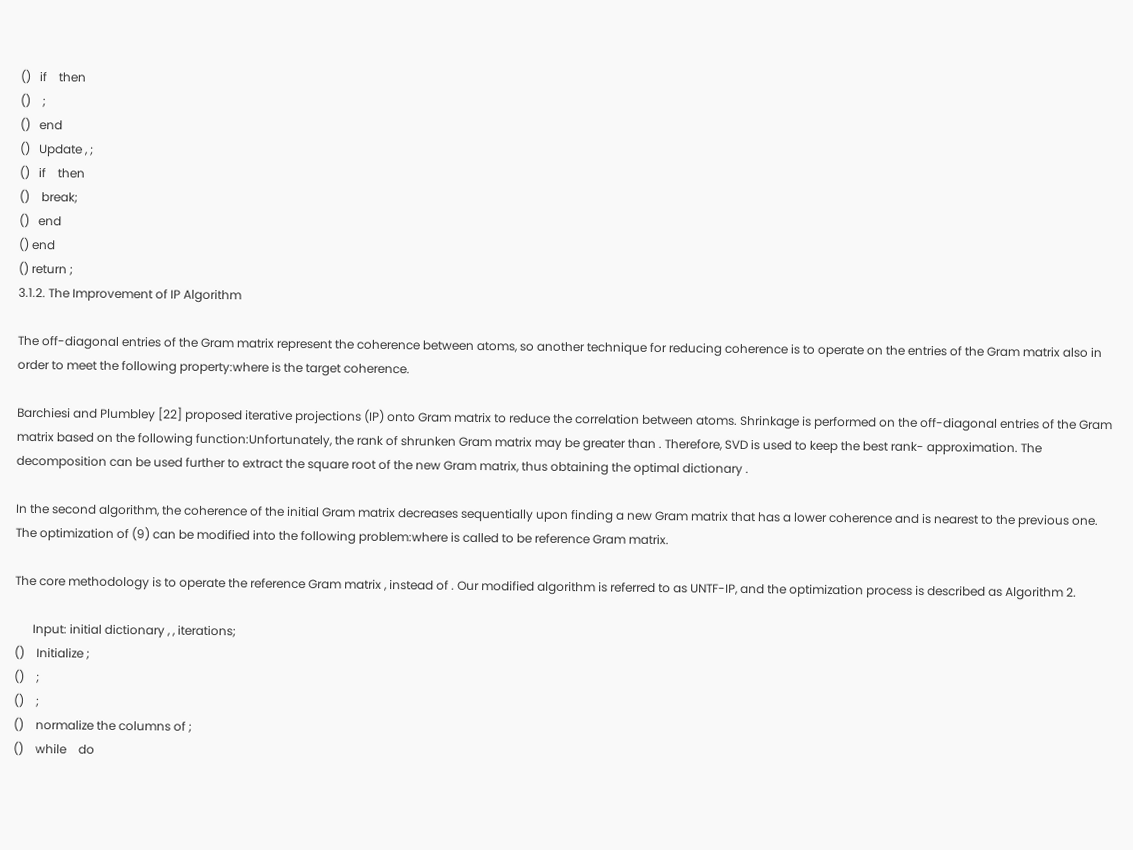()   if    then
()    ;
()   end
()   Update , ;
()   if    then
()    break;
()   end
() end
() return ;
3.1.2. The Improvement of IP Algorithm

The off-diagonal entries of the Gram matrix represent the coherence between atoms, so another technique for reducing coherence is to operate on the entries of the Gram matrix also in order to meet the following property:where is the target coherence.

Barchiesi and Plumbley [22] proposed iterative projections (IP) onto Gram matrix to reduce the correlation between atoms. Shrinkage is performed on the off-diagonal entries of the Gram matrix based on the following function:Unfortunately, the rank of shrunken Gram matrix may be greater than . Therefore, SVD is used to keep the best rank- approximation. The decomposition can be used further to extract the square root of the new Gram matrix, thus obtaining the optimal dictionary .

In the second algorithm, the coherence of the initial Gram matrix decreases sequentially upon finding a new Gram matrix that has a lower coherence and is nearest to the previous one. The optimization of (9) can be modified into the following problem:where is called to be reference Gram matrix.

The core methodology is to operate the reference Gram matrix , instead of . Our modified algorithm is referred to as UNTF-IP, and the optimization process is described as Algorithm 2.

      Input: initial dictionary , , iterations;
()    Initialize ;
()    ;
()    ;
()    normalize the columns of ;
()    while    do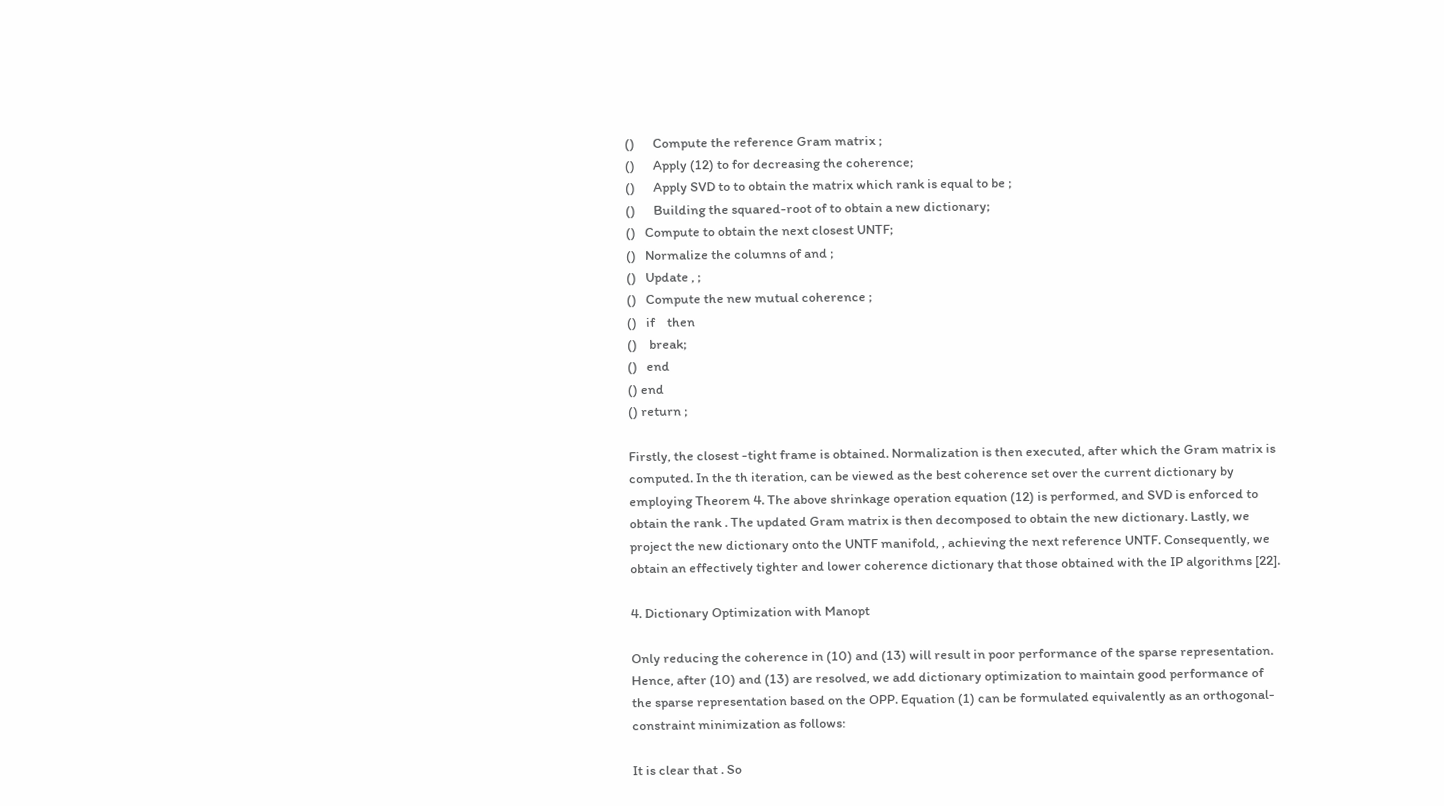()      Compute the reference Gram matrix ;
()      Apply (12) to for decreasing the coherence;
()      Apply SVD to to obtain the matrix which rank is equal to be ;
()      Building the squared-root of to obtain a new dictionary;
()   Compute to obtain the next closest UNTF;
()   Normalize the columns of and ;
()   Update , ;
()   Compute the new mutual coherence ;
()   if    then
()    break;
()   end
() end
() return ;

Firstly, the closest -tight frame is obtained. Normalization is then executed, after which the Gram matrix is computed. In the th iteration, can be viewed as the best coherence set over the current dictionary by employing Theorem 4. The above shrinkage operation equation (12) is performed, and SVD is enforced to obtain the rank . The updated Gram matrix is then decomposed to obtain the new dictionary. Lastly, we project the new dictionary onto the UNTF manifold, , achieving the next reference UNTF. Consequently, we obtain an effectively tighter and lower coherence dictionary that those obtained with the IP algorithms [22].

4. Dictionary Optimization with Manopt

Only reducing the coherence in (10) and (13) will result in poor performance of the sparse representation. Hence, after (10) and (13) are resolved, we add dictionary optimization to maintain good performance of the sparse representation based on the OPP. Equation (1) can be formulated equivalently as an orthogonal-constraint minimization as follows:

It is clear that . So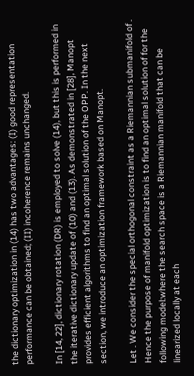the dictionary optimization in (14) has two advantages: (I) good representation performance can be obtained; (II) incoherence remains unchanged.

In [14, 22], dictionary rotation (DR) is employed to solve (14), but this is performed in the iterative dictionary update of (10) and (13). As demonstrated in [28], Manopt provides efficient algorithms to find an optimal solution of the OPP. In the next section, we introduce an optimization framework based on Manopt.

Let . We consider the special orthogonal constraint as a Riemannian submanifold of . Hence the purpose of manifold optimization is to find an optimal solution of for the following model:where the search space is a Riemannian manifold that can be linearized locally at each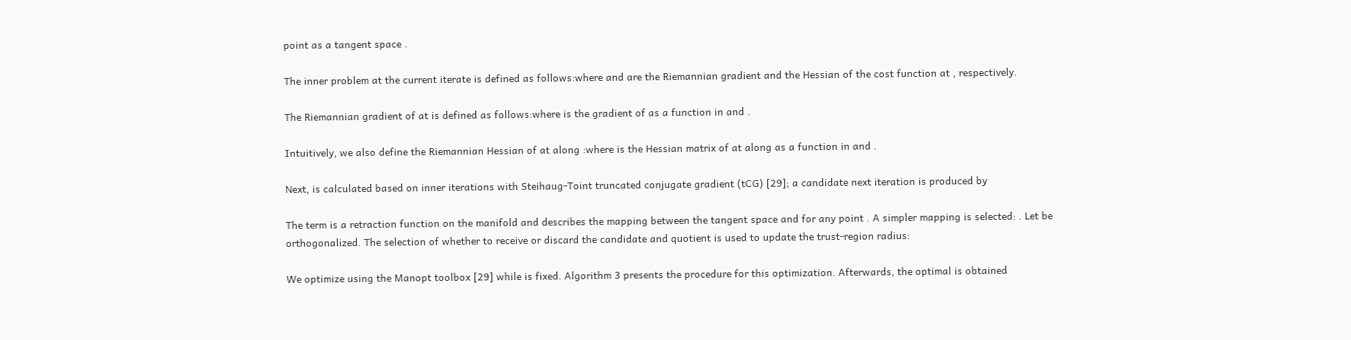point as a tangent space .

The inner problem at the current iterate is defined as follows:where and are the Riemannian gradient and the Hessian of the cost function at , respectively.

The Riemannian gradient of at is defined as follows:where is the gradient of as a function in and .

Intuitively, we also define the Riemannian Hessian of at along :where is the Hessian matrix of at along as a function in and .

Next, is calculated based on inner iterations with Steihaug-Toint truncated conjugate gradient (tCG) [29]; a candidate next iteration is produced by

The term is a retraction function on the manifold and describes the mapping between the tangent space and for any point . A simpler mapping is selected: . Let be orthogonalized. The selection of whether to receive or discard the candidate and quotient is used to update the trust-region radius:

We optimize using the Manopt toolbox [29] while is fixed. Algorithm 3 presents the procedure for this optimization. Afterwards, the optimal is obtained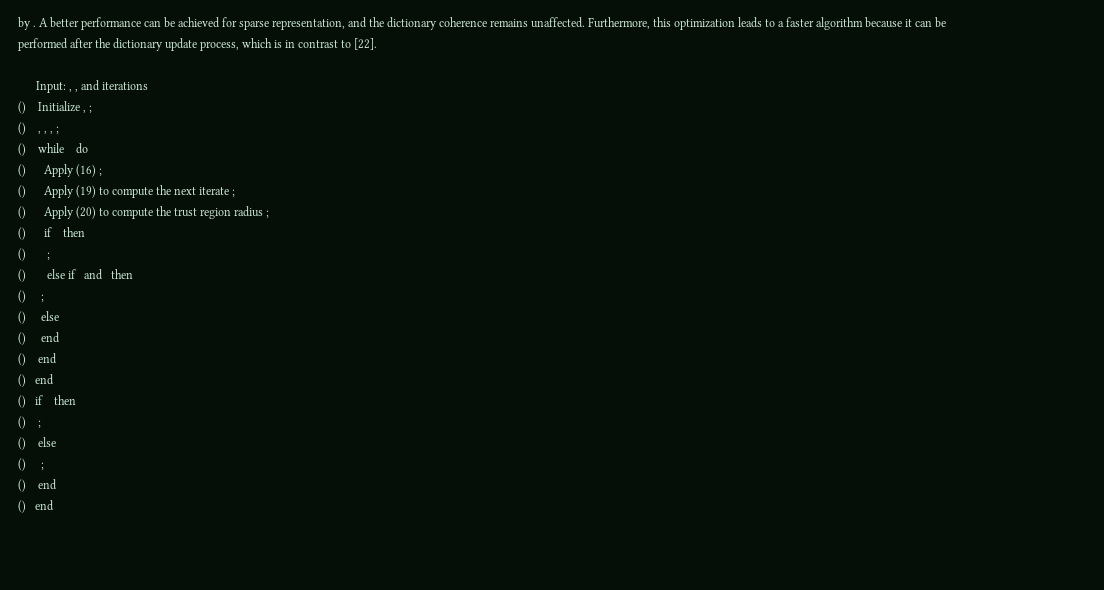by . A better performance can be achieved for sparse representation, and the dictionary coherence remains unaffected. Furthermore, this optimization leads to a faster algorithm because it can be performed after the dictionary update process, which is in contrast to [22].

      Input: , , and iterations
()    Initialize , ;
()    , , , ;
()    while    do
()      Apply (16) ;
()      Apply (19) to compute the next iterate ;
()      Apply (20) to compute the trust region radius ;
()      if    then
()       ;
()       else if   and   then
()     ;
()     else
()     end
()    end
()   end
()   if    then
()    ;
()    else
()     ;
()    end
()   end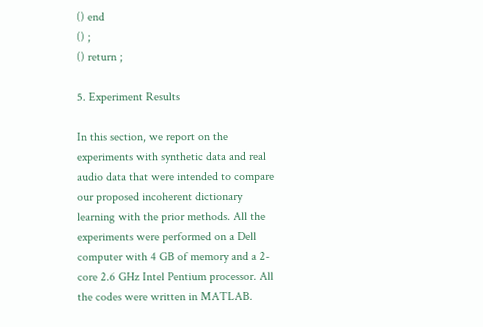() end
() ;
() return ;

5. Experiment Results

In this section, we report on the experiments with synthetic data and real audio data that were intended to compare our proposed incoherent dictionary learning with the prior methods. All the experiments were performed on a Dell computer with 4 GB of memory and a 2-core 2.6 GHz Intel Pentium processor. All the codes were written in MATLAB.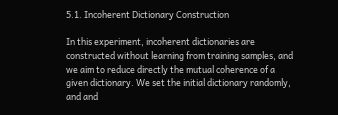5.1. Incoherent Dictionary Construction

In this experiment, incoherent dictionaries are constructed without learning from training samples, and we aim to reduce directly the mutual coherence of a given dictionary. We set the initial dictionary randomly, and and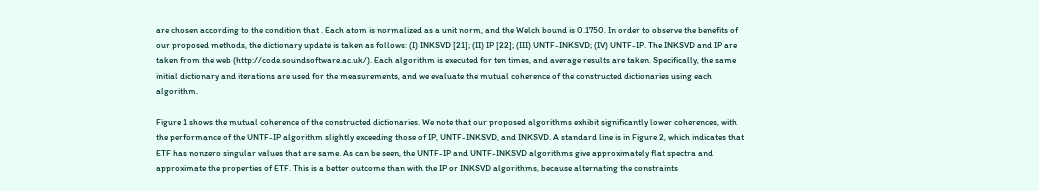are chosen according to the condition that . Each atom is normalized as a unit norm, and the Welch bound is 0.1750. In order to observe the benefits of our proposed methods, the dictionary update is taken as follows: (I) INKSVD [21]; (II) IP [22]; (III) UNTF-INKSVD; (IV) UNTF-IP. The INKSVD and IP are taken from the web (http://code.soundsoftware.ac.uk/). Each algorithm is executed for ten times, and average results are taken. Specifically, the same initial dictionary and iterations are used for the measurements, and we evaluate the mutual coherence of the constructed dictionaries using each algorithm.

Figure 1 shows the mutual coherence of the constructed dictionaries. We note that our proposed algorithms exhibit significantly lower coherences, with the performance of the UNTF-IP algorithm slightly exceeding those of IP, UNTF-INKSVD, and INKSVD. A standard line is in Figure 2, which indicates that ETF has nonzero singular values that are same. As can be seen, the UNTF-IP and UNTF-INKSVD algorithms give approximately flat spectra and approximate the properties of ETF. This is a better outcome than with the IP or INKSVD algorithms, because alternating the constraints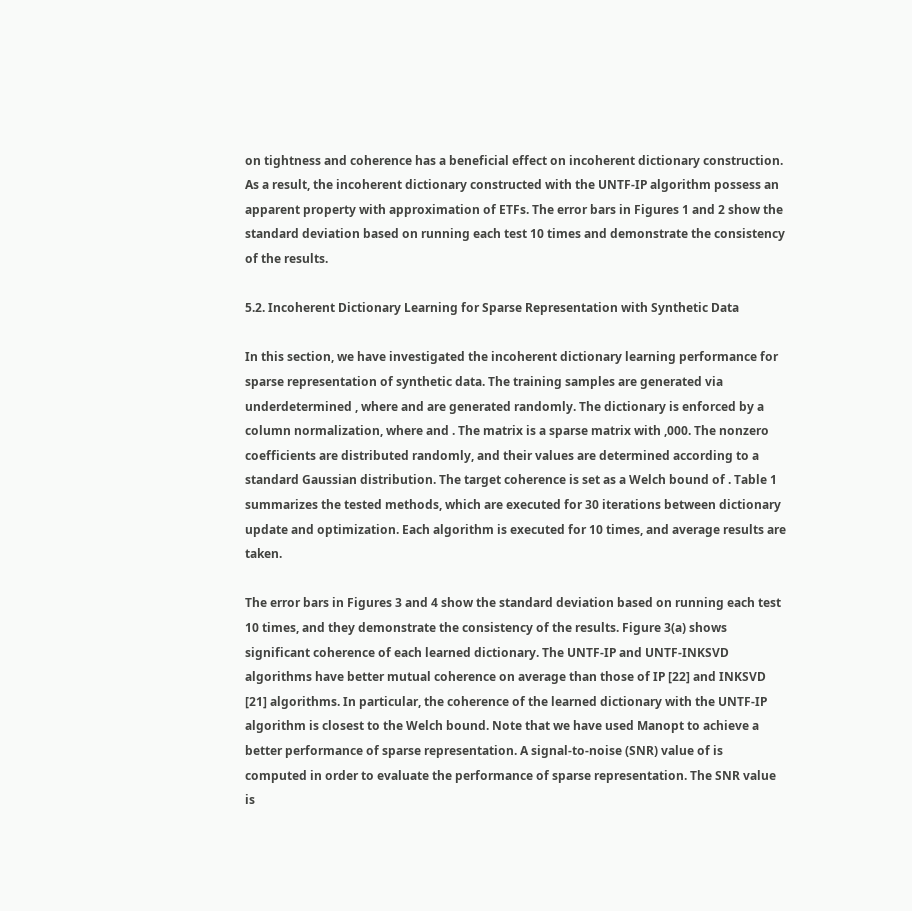on tightness and coherence has a beneficial effect on incoherent dictionary construction. As a result, the incoherent dictionary constructed with the UNTF-IP algorithm possess an apparent property with approximation of ETFs. The error bars in Figures 1 and 2 show the standard deviation based on running each test 10 times and demonstrate the consistency of the results.

5.2. Incoherent Dictionary Learning for Sparse Representation with Synthetic Data

In this section, we have investigated the incoherent dictionary learning performance for sparse representation of synthetic data. The training samples are generated via underdetermined , where and are generated randomly. The dictionary is enforced by a column normalization, where and . The matrix is a sparse matrix with ,000. The nonzero coefficients are distributed randomly, and their values are determined according to a standard Gaussian distribution. The target coherence is set as a Welch bound of . Table 1 summarizes the tested methods, which are executed for 30 iterations between dictionary update and optimization. Each algorithm is executed for 10 times, and average results are taken.

The error bars in Figures 3 and 4 show the standard deviation based on running each test 10 times, and they demonstrate the consistency of the results. Figure 3(a) shows significant coherence of each learned dictionary. The UNTF-IP and UNTF-INKSVD algorithms have better mutual coherence on average than those of IP [22] and INKSVD [21] algorithms. In particular, the coherence of the learned dictionary with the UNTF-IP algorithm is closest to the Welch bound. Note that we have used Manopt to achieve a better performance of sparse representation. A signal-to-noise (SNR) value of is computed in order to evaluate the performance of sparse representation. The SNR value is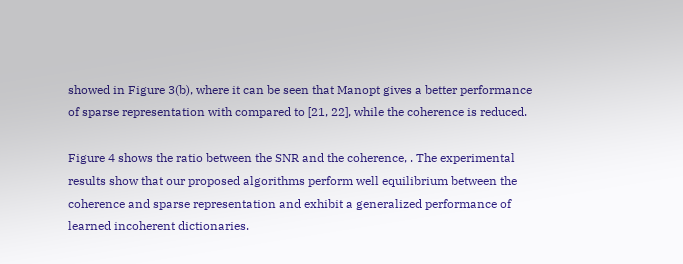showed in Figure 3(b), where it can be seen that Manopt gives a better performance of sparse representation with compared to [21, 22], while the coherence is reduced.

Figure 4 shows the ratio between the SNR and the coherence, . The experimental results show that our proposed algorithms perform well equilibrium between the coherence and sparse representation and exhibit a generalized performance of learned incoherent dictionaries.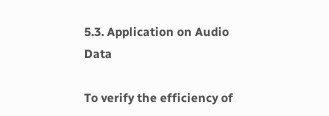5.3. Application on Audio Data

To verify the efficiency of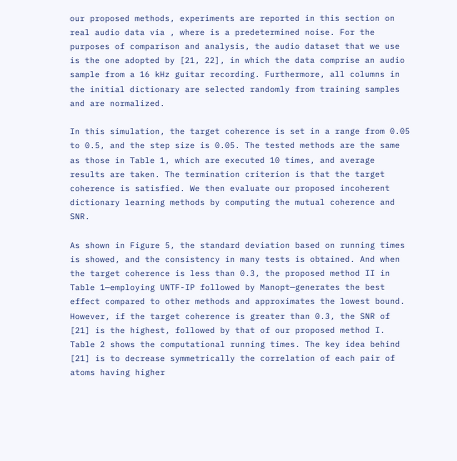our proposed methods, experiments are reported in this section on real audio data via , where is a predetermined noise. For the purposes of comparison and analysis, the audio dataset that we use is the one adopted by [21, 22], in which the data comprise an audio sample from a 16 kHz guitar recording. Furthermore, all columns in the initial dictionary are selected randomly from training samples and are normalized.

In this simulation, the target coherence is set in a range from 0.05 to 0.5, and the step size is 0.05. The tested methods are the same as those in Table 1, which are executed 10 times, and average results are taken. The termination criterion is that the target coherence is satisfied. We then evaluate our proposed incoherent dictionary learning methods by computing the mutual coherence and SNR.

As shown in Figure 5, the standard deviation based on running times is showed, and the consistency in many tests is obtained. And when the target coherence is less than 0.3, the proposed method II in Table 1—employing UNTF-IP followed by Manopt—generates the best effect compared to other methods and approximates the lowest bound. However, if the target coherence is greater than 0.3, the SNR of [21] is the highest, followed by that of our proposed method I. Table 2 shows the computational running times. The key idea behind [21] is to decrease symmetrically the correlation of each pair of atoms having higher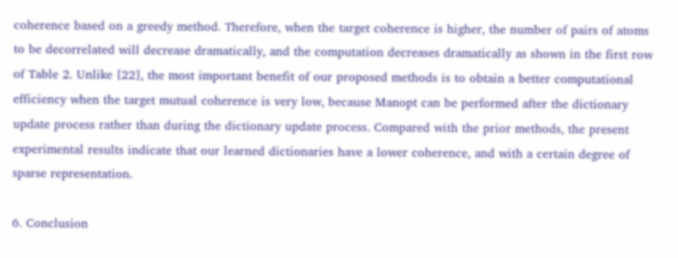coherence based on a greedy method. Therefore, when the target coherence is higher, the number of pairs of atoms to be decorrelated will decrease dramatically, and the computation decreases dramatically as shown in the first row of Table 2. Unlike [22], the most important benefit of our proposed methods is to obtain a better computational efficiency when the target mutual coherence is very low, because Manopt can be performed after the dictionary update process rather than during the dictionary update process. Compared with the prior methods, the present experimental results indicate that our learned dictionaries have a lower coherence, and with a certain degree of sparse representation.

6. Conclusion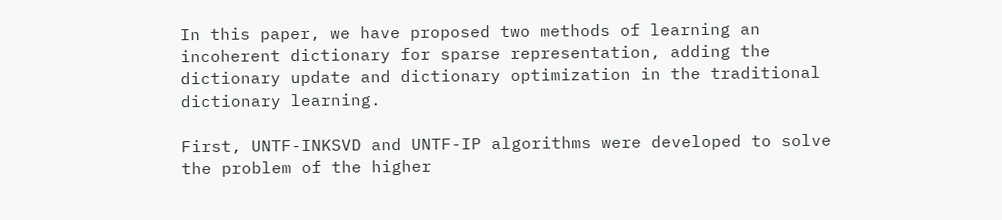In this paper, we have proposed two methods of learning an incoherent dictionary for sparse representation, adding the dictionary update and dictionary optimization in the traditional dictionary learning.

First, UNTF-INKSVD and UNTF-IP algorithms were developed to solve the problem of the higher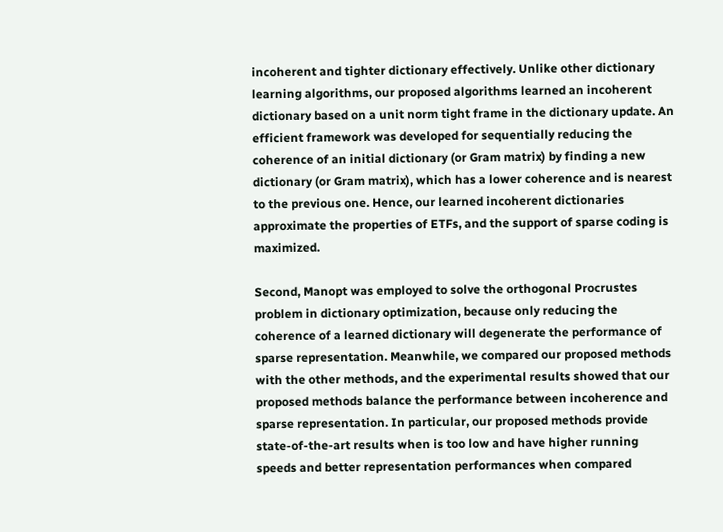incoherent and tighter dictionary effectively. Unlike other dictionary learning algorithms, our proposed algorithms learned an incoherent dictionary based on a unit norm tight frame in the dictionary update. An efficient framework was developed for sequentially reducing the coherence of an initial dictionary (or Gram matrix) by finding a new dictionary (or Gram matrix), which has a lower coherence and is nearest to the previous one. Hence, our learned incoherent dictionaries approximate the properties of ETFs, and the support of sparse coding is maximized.

Second, Manopt was employed to solve the orthogonal Procrustes problem in dictionary optimization, because only reducing the coherence of a learned dictionary will degenerate the performance of sparse representation. Meanwhile, we compared our proposed methods with the other methods, and the experimental results showed that our proposed methods balance the performance between incoherence and sparse representation. In particular, our proposed methods provide state-of-the-art results when is too low and have higher running speeds and better representation performances when compared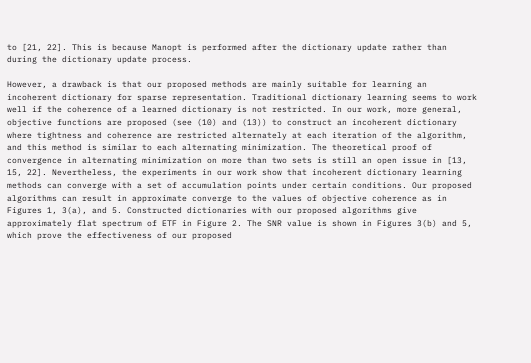to [21, 22]. This is because Manopt is performed after the dictionary update rather than during the dictionary update process.

However, a drawback is that our proposed methods are mainly suitable for learning an incoherent dictionary for sparse representation. Traditional dictionary learning seems to work well if the coherence of a learned dictionary is not restricted. In our work, more general, objective functions are proposed (see (10) and (13)) to construct an incoherent dictionary where tightness and coherence are restricted alternately at each iteration of the algorithm, and this method is similar to each alternating minimization. The theoretical proof of convergence in alternating minimization on more than two sets is still an open issue in [13, 15, 22]. Nevertheless, the experiments in our work show that incoherent dictionary learning methods can converge with a set of accumulation points under certain conditions. Our proposed algorithms can result in approximate converge to the values of objective coherence as in Figures 1, 3(a), and 5. Constructed dictionaries with our proposed algorithms give approximately flat spectrum of ETF in Figure 2. The SNR value is shown in Figures 3(b) and 5, which prove the effectiveness of our proposed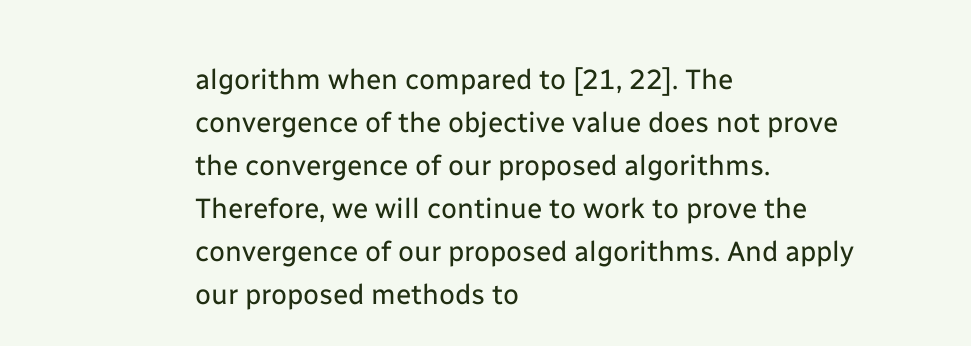algorithm when compared to [21, 22]. The convergence of the objective value does not prove the convergence of our proposed algorithms. Therefore, we will continue to work to prove the convergence of our proposed algorithms. And apply our proposed methods to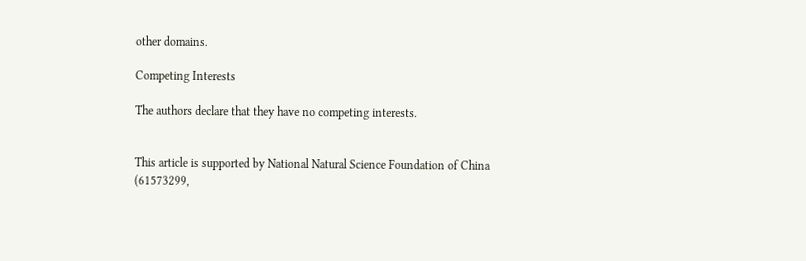other domains.

Competing Interests

The authors declare that they have no competing interests.


This article is supported by National Natural Science Foundation of China (61573299,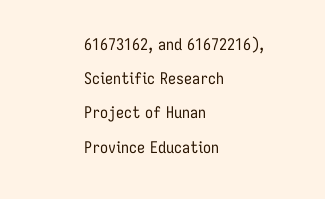61673162, and 61672216), Scientific Research Project of Hunan Province Education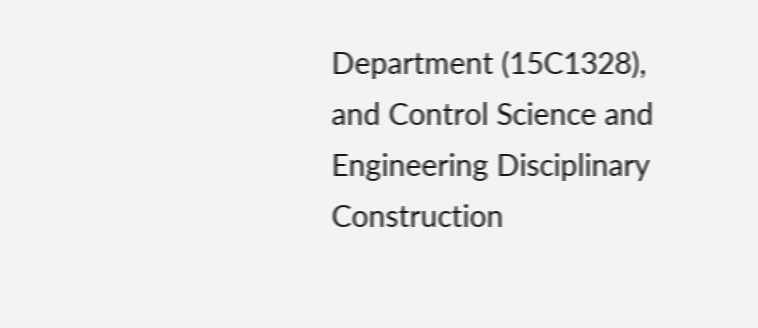Department (15C1328), and Control Science and Engineering Disciplinary Construction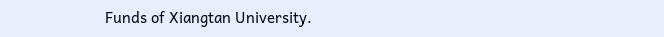Funds of Xiangtan University.